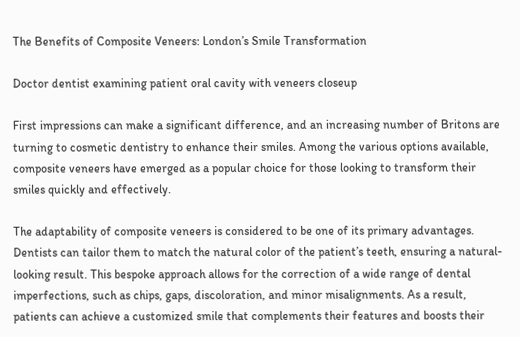The Benefits of Composite Veneers: London’s Smile Transformation

Doctor dentist examining patient oral cavity with veneers closeup

First impressions can make a significant difference, and an increasing number of Britons are turning to cosmetic dentistry to enhance their smiles. Among the various options available, composite veneers have emerged as a popular choice for those looking to transform their smiles quickly and effectively.

The adaptability of composite veneers is considered to be one of its primary advantages. Dentists can tailor them to match the natural color of the patient’s teeth, ensuring a natural-looking result. This bespoke approach allows for the correction of a wide range of dental imperfections, such as chips, gaps, discoloration, and minor misalignments. As a result, patients can achieve a customized smile that complements their features and boosts their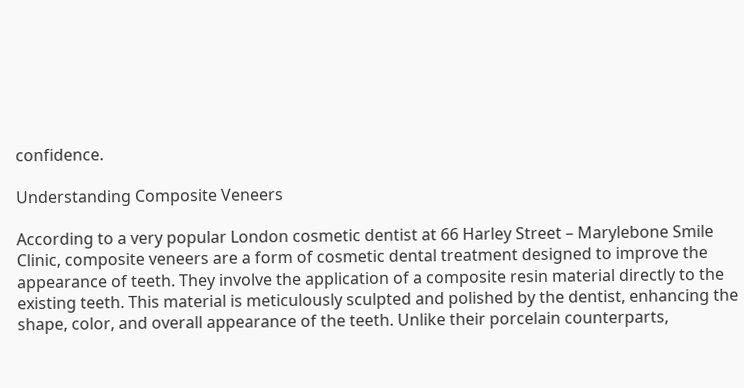confidence.

Understanding Composite Veneers

According to a very popular London cosmetic dentist at 66 Harley Street – Marylebone Smile Clinic, composite veneers are a form of cosmetic dental treatment designed to improve the appearance of teeth. They involve the application of a composite resin material directly to the existing teeth. This material is meticulously sculpted and polished by the dentist, enhancing the shape, color, and overall appearance of the teeth. Unlike their porcelain counterparts,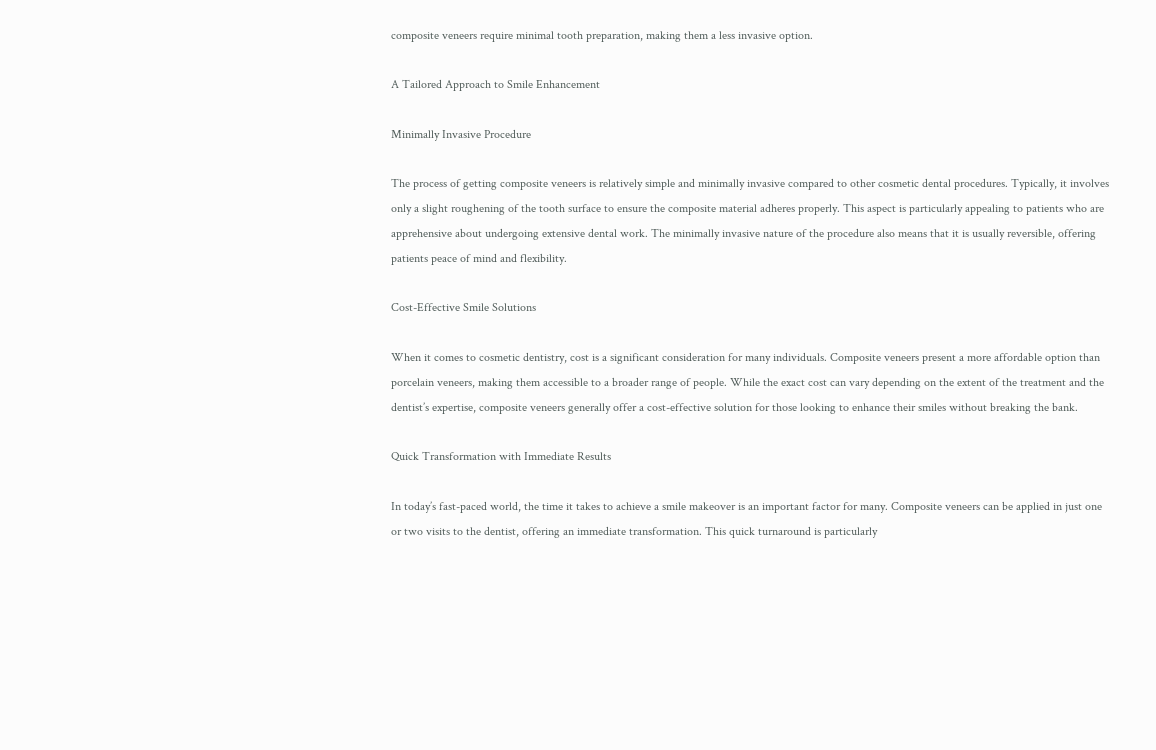composite veneers require minimal tooth preparation, making them a less invasive option.

A Tailored Approach to Smile Enhancement

Minimally Invasive Procedure

The process of getting composite veneers is relatively simple and minimally invasive compared to other cosmetic dental procedures. Typically, it involves only a slight roughening of the tooth surface to ensure the composite material adheres properly. This aspect is particularly appealing to patients who are apprehensive about undergoing extensive dental work. The minimally invasive nature of the procedure also means that it is usually reversible, offering patients peace of mind and flexibility.

Cost-Effective Smile Solutions

When it comes to cosmetic dentistry, cost is a significant consideration for many individuals. Composite veneers present a more affordable option than porcelain veneers, making them accessible to a broader range of people. While the exact cost can vary depending on the extent of the treatment and the dentist’s expertise, composite veneers generally offer a cost-effective solution for those looking to enhance their smiles without breaking the bank.

Quick Transformation with Immediate Results

In today’s fast-paced world, the time it takes to achieve a smile makeover is an important factor for many. Composite veneers can be applied in just one or two visits to the dentist, offering an immediate transformation. This quick turnaround is particularly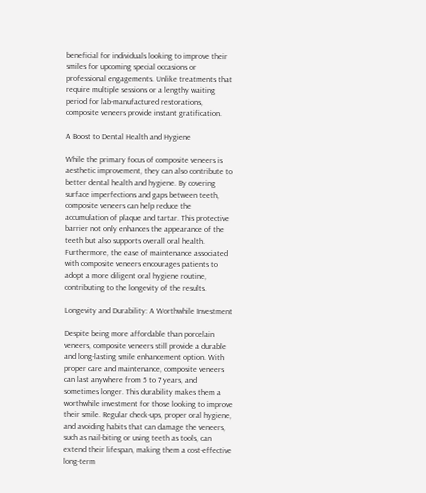beneficial for individuals looking to improve their smiles for upcoming special occasions or professional engagements. Unlike treatments that require multiple sessions or a lengthy waiting period for lab-manufactured restorations, composite veneers provide instant gratification.

A Boost to Dental Health and Hygiene

While the primary focus of composite veneers is aesthetic improvement, they can also contribute to better dental health and hygiene. By covering surface imperfections and gaps between teeth, composite veneers can help reduce the accumulation of plaque and tartar. This protective barrier not only enhances the appearance of the teeth but also supports overall oral health. Furthermore, the ease of maintenance associated with composite veneers encourages patients to adopt a more diligent oral hygiene routine, contributing to the longevity of the results.

Longevity and Durability: A Worthwhile Investment

Despite being more affordable than porcelain veneers, composite veneers still provide a durable and long-lasting smile enhancement option. With proper care and maintenance, composite veneers can last anywhere from 5 to 7 years, and sometimes longer. This durability makes them a worthwhile investment for those looking to improve their smile. Regular check-ups, proper oral hygiene, and avoiding habits that can damage the veneers, such as nail-biting or using teeth as tools, can extend their lifespan, making them a cost-effective long-term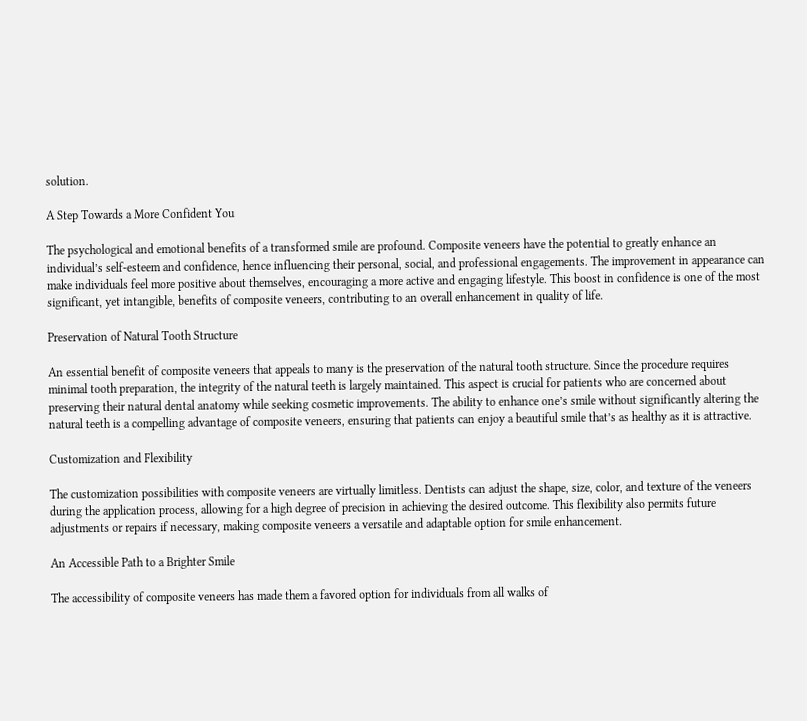solution.

A Step Towards a More Confident You

The psychological and emotional benefits of a transformed smile are profound. Composite veneers have the potential to greatly enhance an individual’s self-esteem and confidence, hence influencing their personal, social, and professional engagements. The improvement in appearance can make individuals feel more positive about themselves, encouraging a more active and engaging lifestyle. This boost in confidence is one of the most significant, yet intangible, benefits of composite veneers, contributing to an overall enhancement in quality of life.

Preservation of Natural Tooth Structure

An essential benefit of composite veneers that appeals to many is the preservation of the natural tooth structure. Since the procedure requires minimal tooth preparation, the integrity of the natural teeth is largely maintained. This aspect is crucial for patients who are concerned about preserving their natural dental anatomy while seeking cosmetic improvements. The ability to enhance one’s smile without significantly altering the natural teeth is a compelling advantage of composite veneers, ensuring that patients can enjoy a beautiful smile that’s as healthy as it is attractive.

Customization and Flexibility

The customization possibilities with composite veneers are virtually limitless. Dentists can adjust the shape, size, color, and texture of the veneers during the application process, allowing for a high degree of precision in achieving the desired outcome. This flexibility also permits future adjustments or repairs if necessary, making composite veneers a versatile and adaptable option for smile enhancement.

An Accessible Path to a Brighter Smile

The accessibility of composite veneers has made them a favored option for individuals from all walks of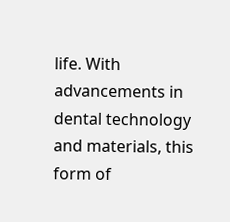life. With advancements in dental technology and materials, this form of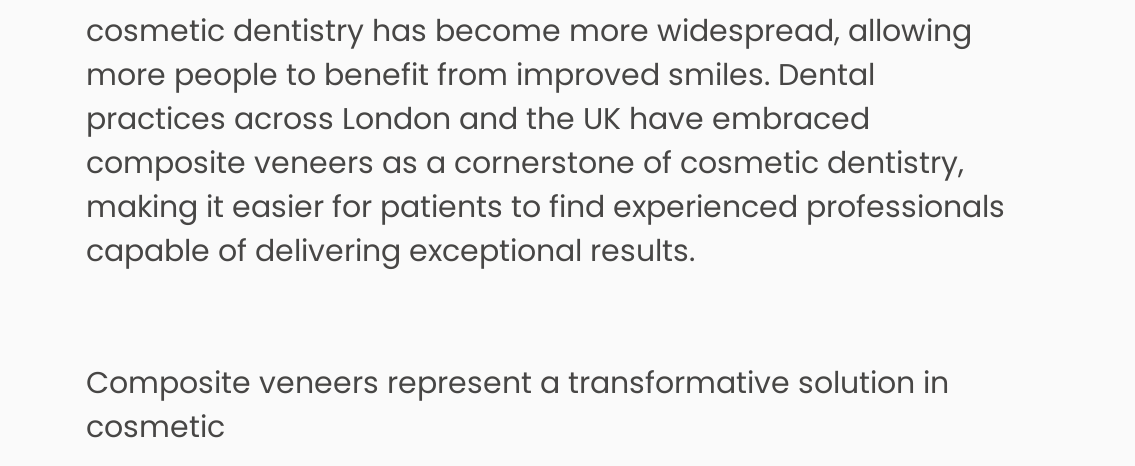cosmetic dentistry has become more widespread, allowing more people to benefit from improved smiles. Dental practices across London and the UK have embraced composite veneers as a cornerstone of cosmetic dentistry, making it easier for patients to find experienced professionals capable of delivering exceptional results.


Composite veneers represent a transformative solution in cosmetic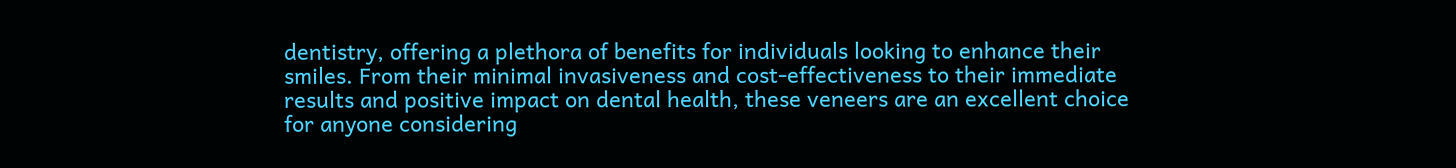dentistry, offering a plethora of benefits for individuals looking to enhance their smiles. From their minimal invasiveness and cost-effectiveness to their immediate results and positive impact on dental health, these veneers are an excellent choice for anyone considering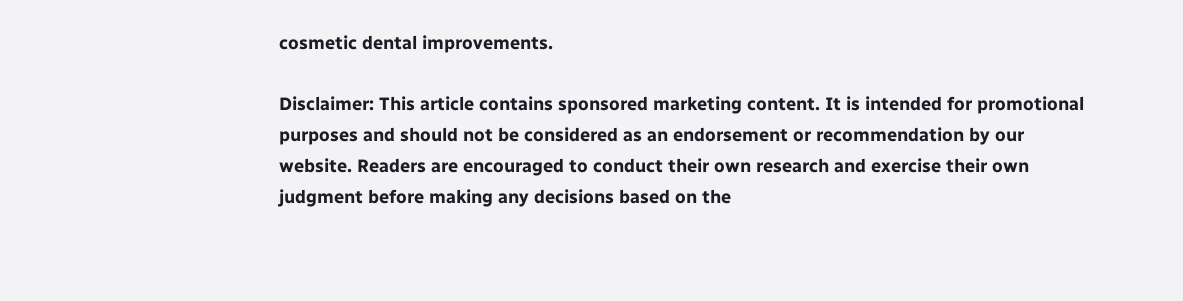cosmetic dental improvements.

Disclaimer: This article contains sponsored marketing content. It is intended for promotional purposes and should not be considered as an endorsement or recommendation by our website. Readers are encouraged to conduct their own research and exercise their own judgment before making any decisions based on the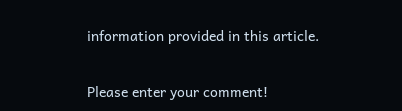information provided in this article.


Please enter your comment!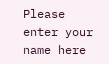Please enter your name here